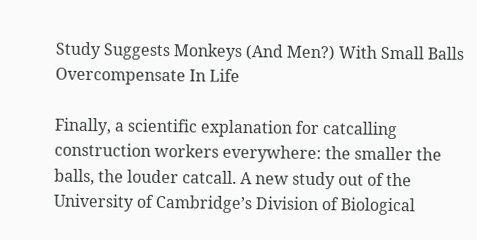Study Suggests Monkeys (And Men?) With Small Balls Overcompensate In Life

Finally, a scientific explanation for catcalling construction workers everywhere: the smaller the balls, the louder catcall. A new study out of the University of Cambridge’s Division of Biological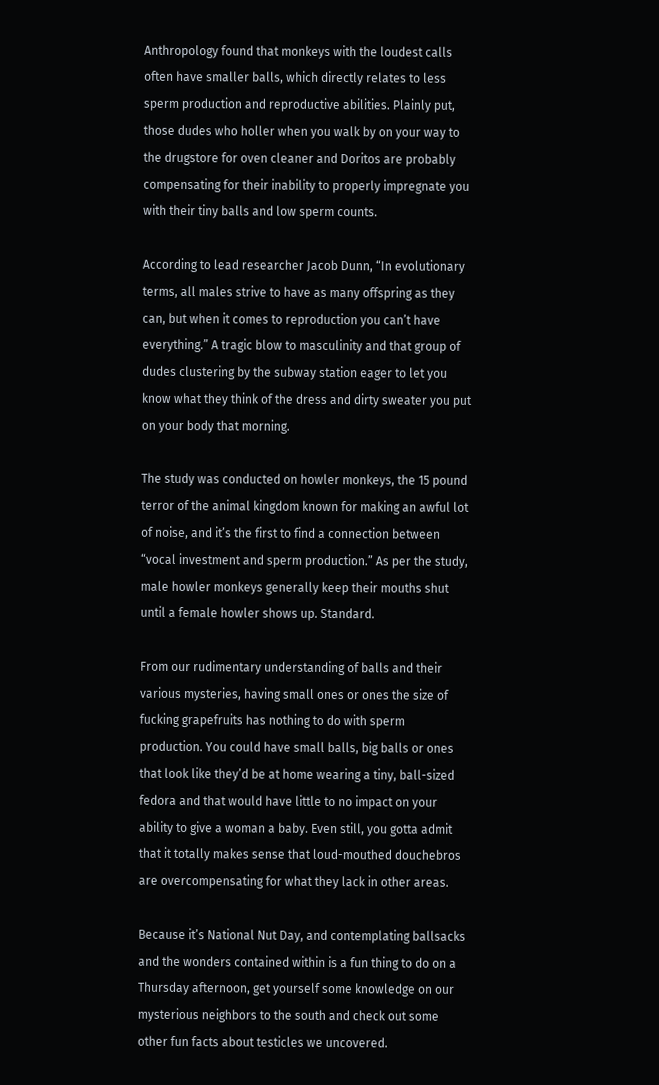Anthropology found that monkeys with the loudest calls often have smaller balls, which directly relates to less sperm production and reproductive abilities. Plainly put, those dudes who holler when you walk by on your way to the drugstore for oven cleaner and Doritos are probably compensating for their inability to properly impregnate you with their tiny balls and low sperm counts.

According to lead researcher Jacob Dunn, “In evolutionary terms, all males strive to have as many offspring as they can, but when it comes to reproduction you can’t have everything.” A tragic blow to masculinity and that group of dudes clustering by the subway station eager to let you know what they think of the dress and dirty sweater you put on your body that morning.

The study was conducted on howler monkeys, the 15 pound terror of the animal kingdom known for making an awful lot of noise, and it’s the first to find a connection between “vocal investment and sperm production.” As per the study, male howler monkeys generally keep their mouths shut until a female howler shows up. Standard.

From our rudimentary understanding of balls and their various mysteries, having small ones or ones the size of fucking grapefruits has nothing to do with sperm production. You could have small balls, big balls or ones that look like they’d be at home wearing a tiny, ball-sized fedora and that would have little to no impact on your ability to give a woman a baby. Even still, you gotta admit that it totally makes sense that loud-mouthed douchebros are overcompensating for what they lack in other areas.

Because it’s National Nut Day, and contemplating ballsacks and the wonders contained within is a fun thing to do on a Thursday afternoon, get yourself some knowledge on our mysterious neighbors to the south and check out some other fun facts about testicles we uncovered.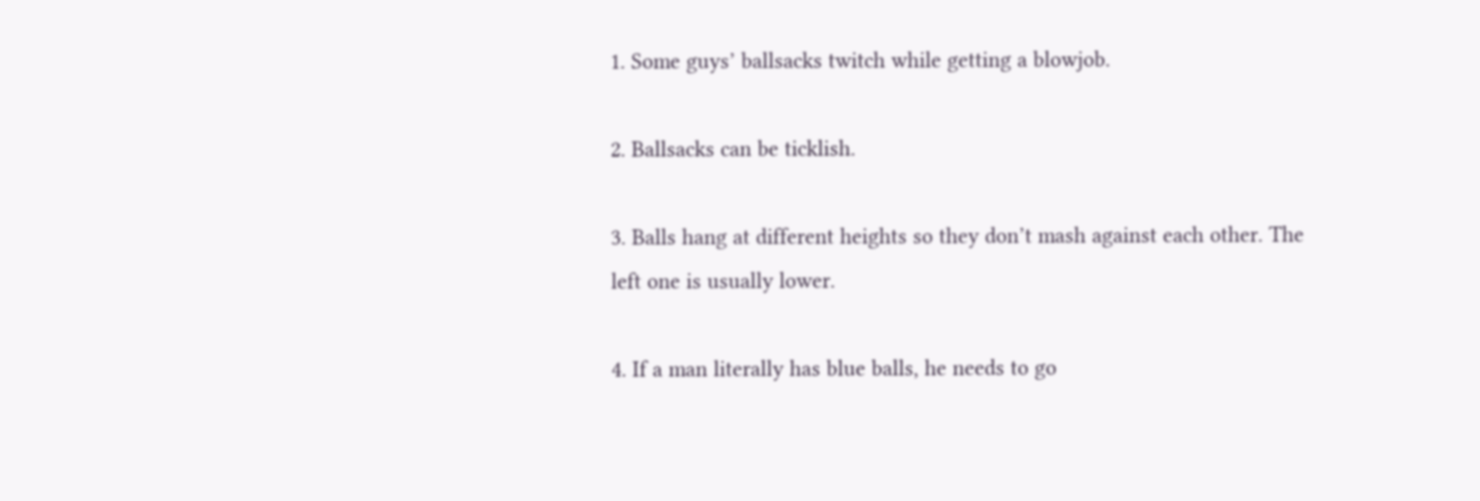1. Some guys’ ballsacks twitch while getting a blowjob.

2. Ballsacks can be ticklish.

3. Balls hang at different heights so they don’t mash against each other. The left one is usually lower.

4. If a man literally has blue balls, he needs to go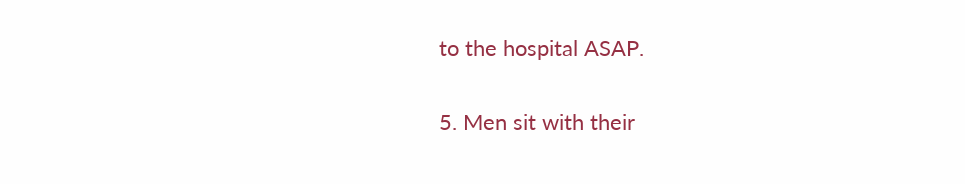to the hospital ASAP.

5. Men sit with their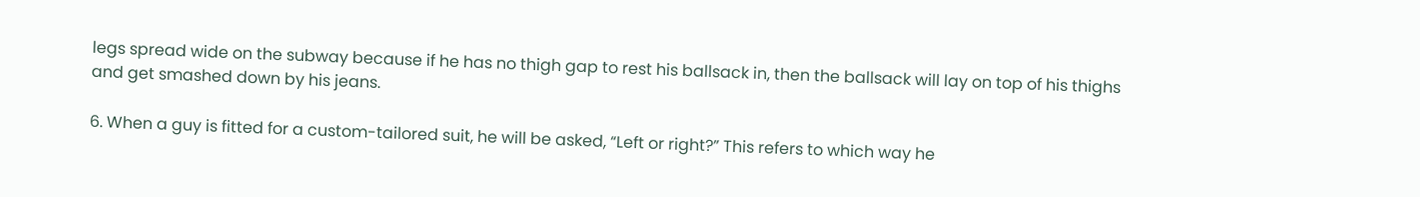legs spread wide on the subway because if he has no thigh gap to rest his ballsack in, then the ballsack will lay on top of his thighs and get smashed down by his jeans.

6. When a guy is fitted for a custom-tailored suit, he will be asked, “Left or right?” This refers to which way he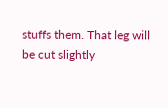stuffs them. That leg will be cut slightly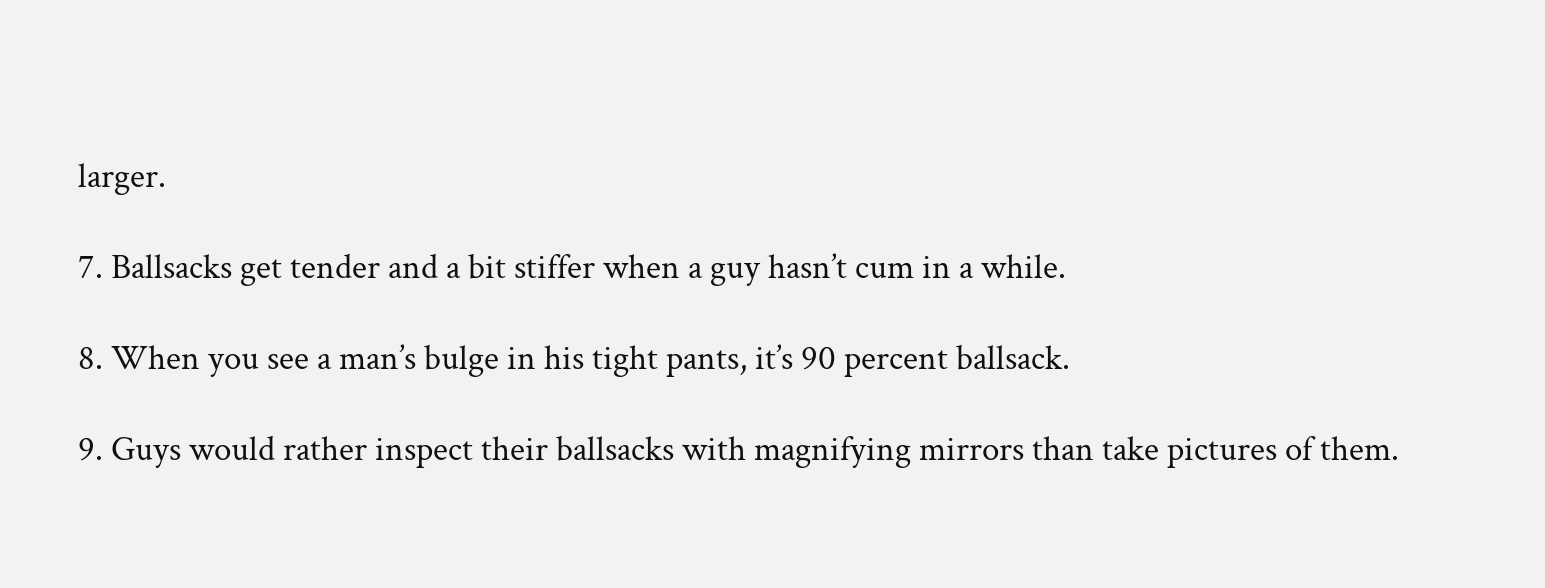larger.

7. Ballsacks get tender and a bit stiffer when a guy hasn’t cum in a while.

8. When you see a man’s bulge in his tight pants, it’s 90 percent ballsack.

9. Guys would rather inspect their ballsacks with magnifying mirrors than take pictures of them.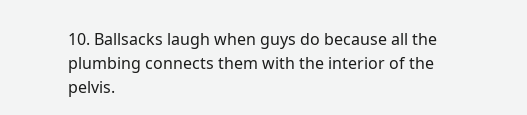10. Ballsacks laugh when guys do because all the plumbing connects them with the interior of the pelvis.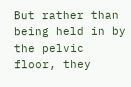But rather than being held in by the pelvic floor, they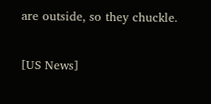are outside, so they chuckle.

[US News]